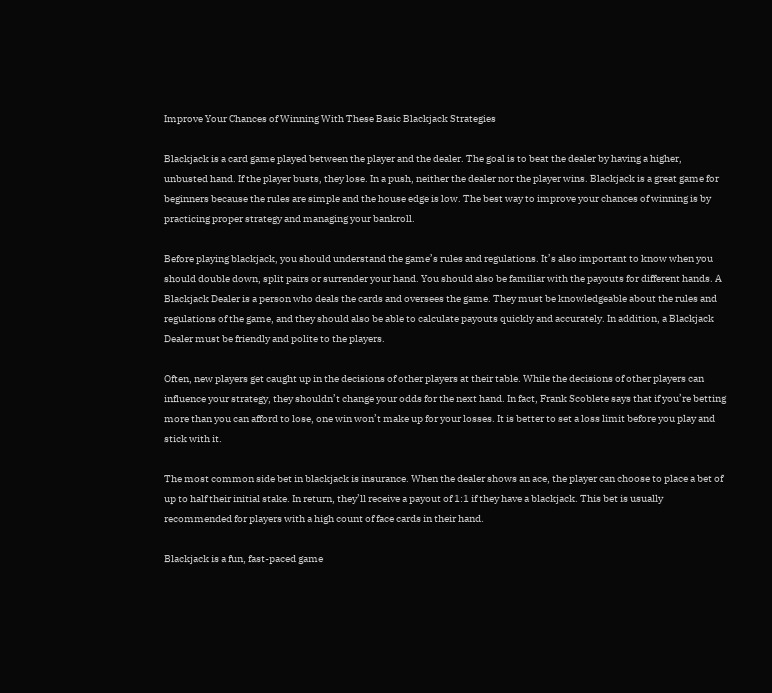Improve Your Chances of Winning With These Basic Blackjack Strategies

Blackjack is a card game played between the player and the dealer. The goal is to beat the dealer by having a higher, unbusted hand. If the player busts, they lose. In a push, neither the dealer nor the player wins. Blackjack is a great game for beginners because the rules are simple and the house edge is low. The best way to improve your chances of winning is by practicing proper strategy and managing your bankroll.

Before playing blackjack, you should understand the game’s rules and regulations. It’s also important to know when you should double down, split pairs or surrender your hand. You should also be familiar with the payouts for different hands. A Blackjack Dealer is a person who deals the cards and oversees the game. They must be knowledgeable about the rules and regulations of the game, and they should also be able to calculate payouts quickly and accurately. In addition, a Blackjack Dealer must be friendly and polite to the players.

Often, new players get caught up in the decisions of other players at their table. While the decisions of other players can influence your strategy, they shouldn’t change your odds for the next hand. In fact, Frank Scoblete says that if you’re betting more than you can afford to lose, one win won’t make up for your losses. It is better to set a loss limit before you play and stick with it.

The most common side bet in blackjack is insurance. When the dealer shows an ace, the player can choose to place a bet of up to half their initial stake. In return, they’ll receive a payout of 1:1 if they have a blackjack. This bet is usually recommended for players with a high count of face cards in their hand.

Blackjack is a fun, fast-paced game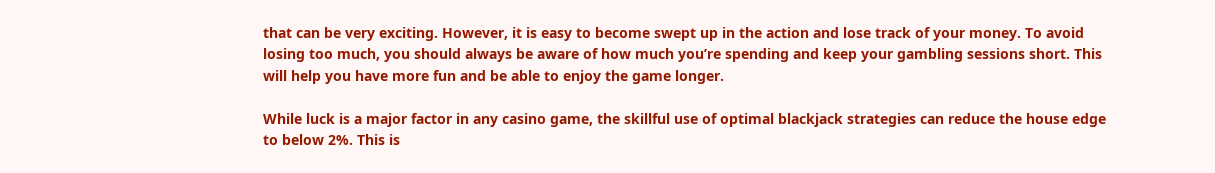that can be very exciting. However, it is easy to become swept up in the action and lose track of your money. To avoid losing too much, you should always be aware of how much you’re spending and keep your gambling sessions short. This will help you have more fun and be able to enjoy the game longer.

While luck is a major factor in any casino game, the skillful use of optimal blackjack strategies can reduce the house edge to below 2%. This is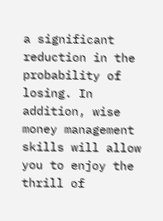a significant reduction in the probability of losing. In addition, wise money management skills will allow you to enjoy the thrill of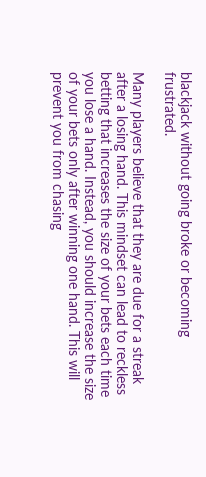blackjack without going broke or becoming frustrated.

Many players believe that they are due for a streak after a losing hand. This mindset can lead to reckless betting that increases the size of your bets each time you lose a hand. Instead, you should increase the size of your bets only after winning one hand. This will prevent you from chasing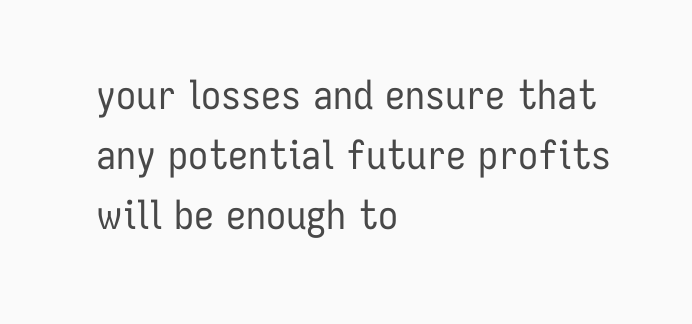your losses and ensure that any potential future profits will be enough to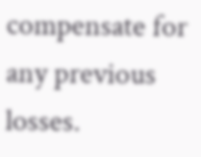compensate for any previous losses.